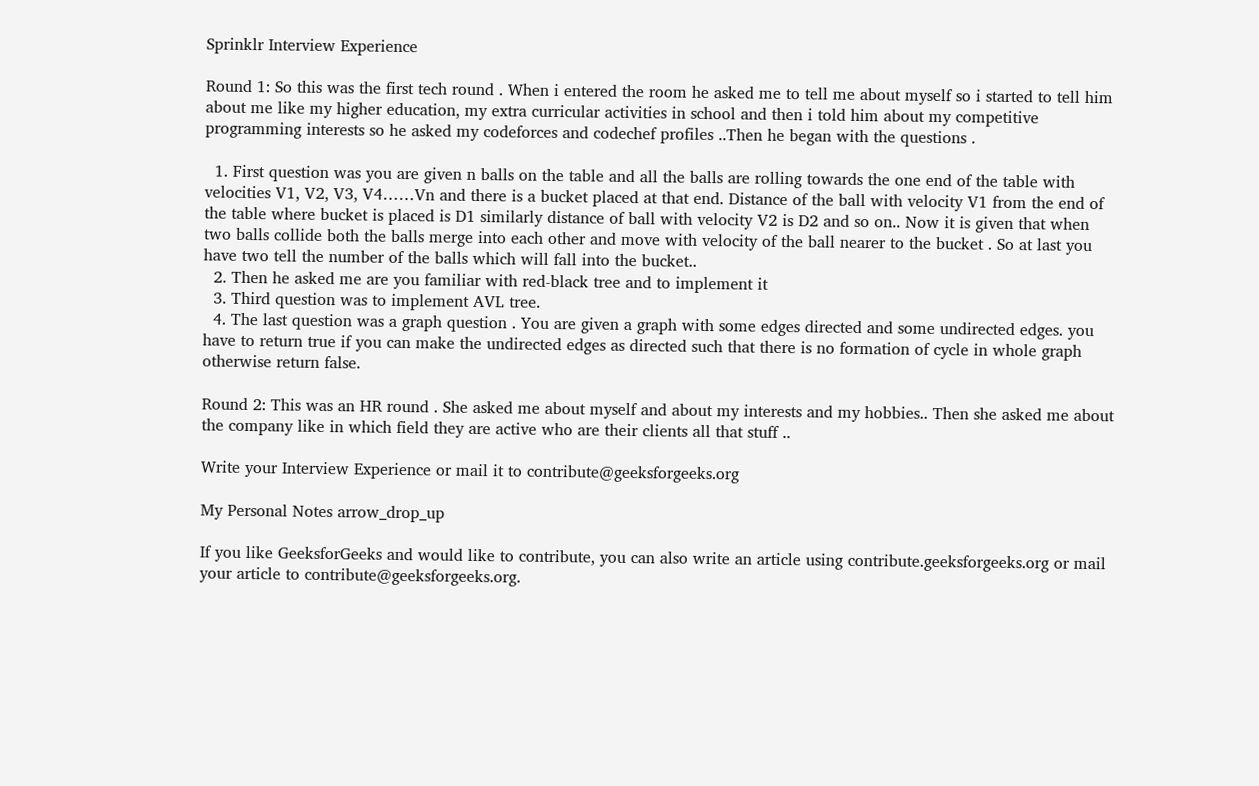Sprinklr Interview Experience

Round 1: So this was the first tech round . When i entered the room he asked me to tell me about myself so i started to tell him about me like my higher education, my extra curricular activities in school and then i told him about my competitive programming interests so he asked my codeforces and codechef profiles ..Then he began with the questions .

  1. First question was you are given n balls on the table and all the balls are rolling towards the one end of the table with velocities V1, V2, V3, V4……Vn and there is a bucket placed at that end. Distance of the ball with velocity V1 from the end of the table where bucket is placed is D1 similarly distance of ball with velocity V2 is D2 and so on.. Now it is given that when two balls collide both the balls merge into each other and move with velocity of the ball nearer to the bucket . So at last you have two tell the number of the balls which will fall into the bucket..
  2. Then he asked me are you familiar with red-black tree and to implement it
  3. Third question was to implement AVL tree.
  4. The last question was a graph question . You are given a graph with some edges directed and some undirected edges. you have to return true if you can make the undirected edges as directed such that there is no formation of cycle in whole graph otherwise return false.

Round 2: This was an HR round . She asked me about myself and about my interests and my hobbies.. Then she asked me about the company like in which field they are active who are their clients all that stuff ..

Write your Interview Experience or mail it to contribute@geeksforgeeks.org

My Personal Notes arrow_drop_up

If you like GeeksforGeeks and would like to contribute, you can also write an article using contribute.geeksforgeeks.org or mail your article to contribute@geeksforgeeks.org.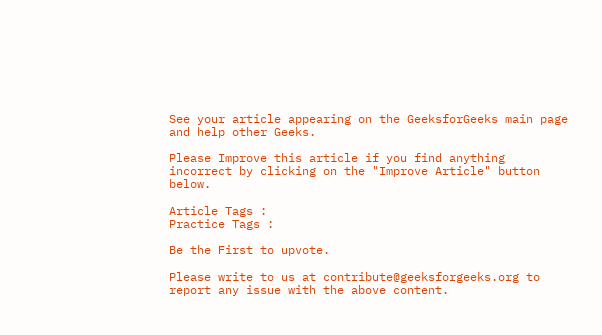See your article appearing on the GeeksforGeeks main page and help other Geeks.

Please Improve this article if you find anything incorrect by clicking on the "Improve Article" button below.

Article Tags :
Practice Tags :

Be the First to upvote.

Please write to us at contribute@geeksforgeeks.org to report any issue with the above content.